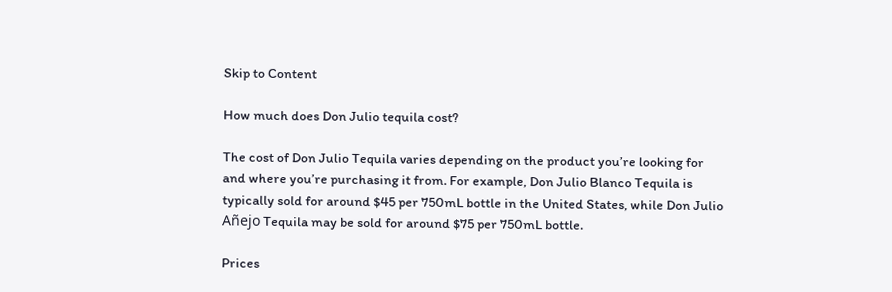Skip to Content

How much does Don Julio tequila cost?

The cost of Don Julio Tequila varies depending on the product you’re looking for and where you’re purchasing it from. For example, Don Julio Blanco Tequila is typically sold for around $45 per 750mL bottle in the United States, while Don Julio Añejo Tequila may be sold for around $75 per 750mL bottle.

Prices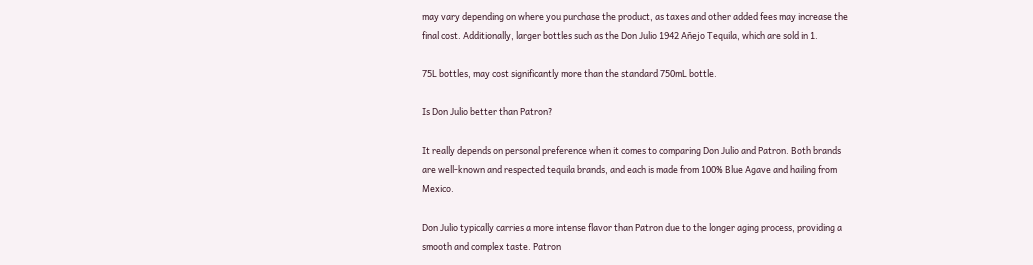may vary depending on where you purchase the product, as taxes and other added fees may increase the final cost. Additionally, larger bottles such as the Don Julio 1942 Añejo Tequila, which are sold in 1.

75L bottles, may cost significantly more than the standard 750mL bottle.

Is Don Julio better than Patron?

It really depends on personal preference when it comes to comparing Don Julio and Patron. Both brands are well-known and respected tequila brands, and each is made from 100% Blue Agave and hailing from Mexico.

Don Julio typically carries a more intense flavor than Patron due to the longer aging process, providing a smooth and complex taste. Patron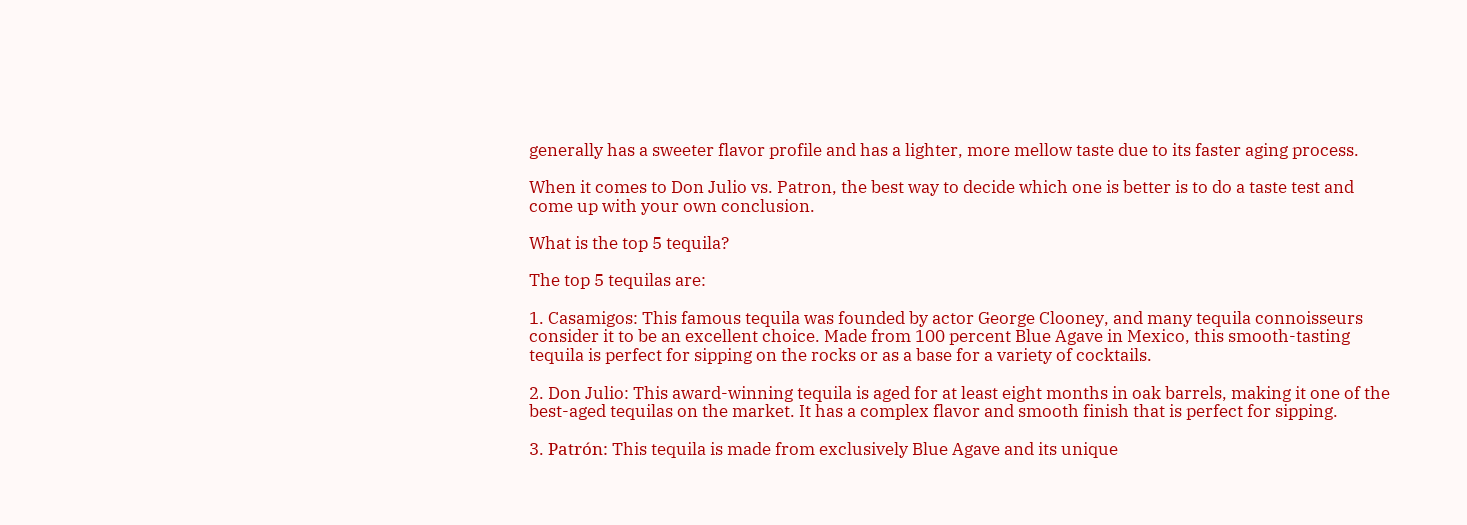generally has a sweeter flavor profile and has a lighter, more mellow taste due to its faster aging process.

When it comes to Don Julio vs. Patron, the best way to decide which one is better is to do a taste test and come up with your own conclusion.

What is the top 5 tequila?

The top 5 tequilas are:

1. Casamigos: This famous tequila was founded by actor George Clooney, and many tequila connoisseurs consider it to be an excellent choice. Made from 100 percent Blue Agave in Mexico, this smooth-tasting tequila is perfect for sipping on the rocks or as a base for a variety of cocktails.

2. Don Julio: This award-winning tequila is aged for at least eight months in oak barrels, making it one of the best-aged tequilas on the market. It has a complex flavor and smooth finish that is perfect for sipping.

3. Patrón: This tequila is made from exclusively Blue Agave and its unique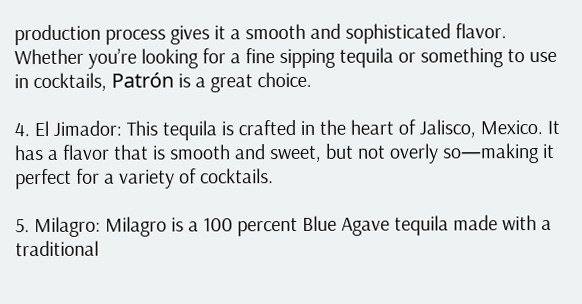production process gives it a smooth and sophisticated flavor. Whether you’re looking for a fine sipping tequila or something to use in cocktails, Patrón is a great choice.

4. El Jimador: This tequila is crafted in the heart of Jalisco, Mexico. It has a flavor that is smooth and sweet, but not overly so—making it perfect for a variety of cocktails.

5. Milagro: Milagro is a 100 percent Blue Agave tequila made with a traditional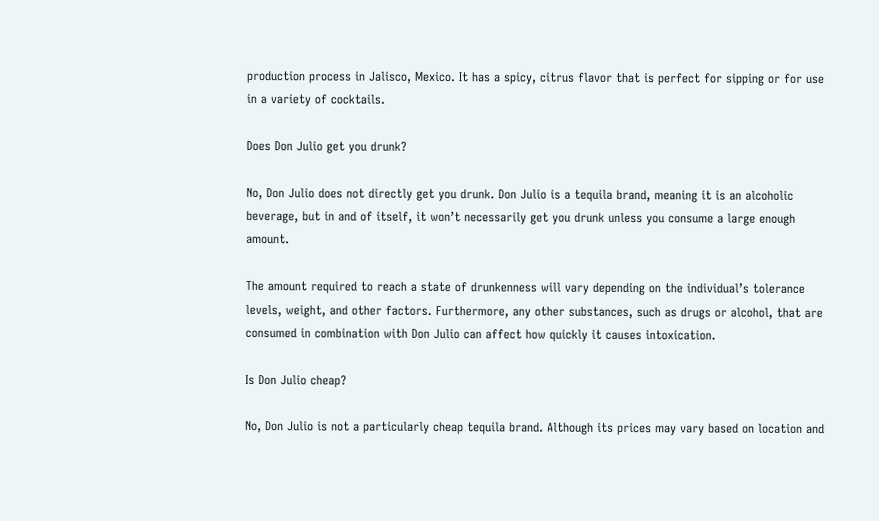production process in Jalisco, Mexico. It has a spicy, citrus flavor that is perfect for sipping or for use in a variety of cocktails.

Does Don Julio get you drunk?

No, Don Julio does not directly get you drunk. Don Julio is a tequila brand, meaning it is an alcoholic beverage, but in and of itself, it won’t necessarily get you drunk unless you consume a large enough amount.

The amount required to reach a state of drunkenness will vary depending on the individual’s tolerance levels, weight, and other factors. Furthermore, any other substances, such as drugs or alcohol, that are consumed in combination with Don Julio can affect how quickly it causes intoxication.

Is Don Julio cheap?

No, Don Julio is not a particularly cheap tequila brand. Although its prices may vary based on location and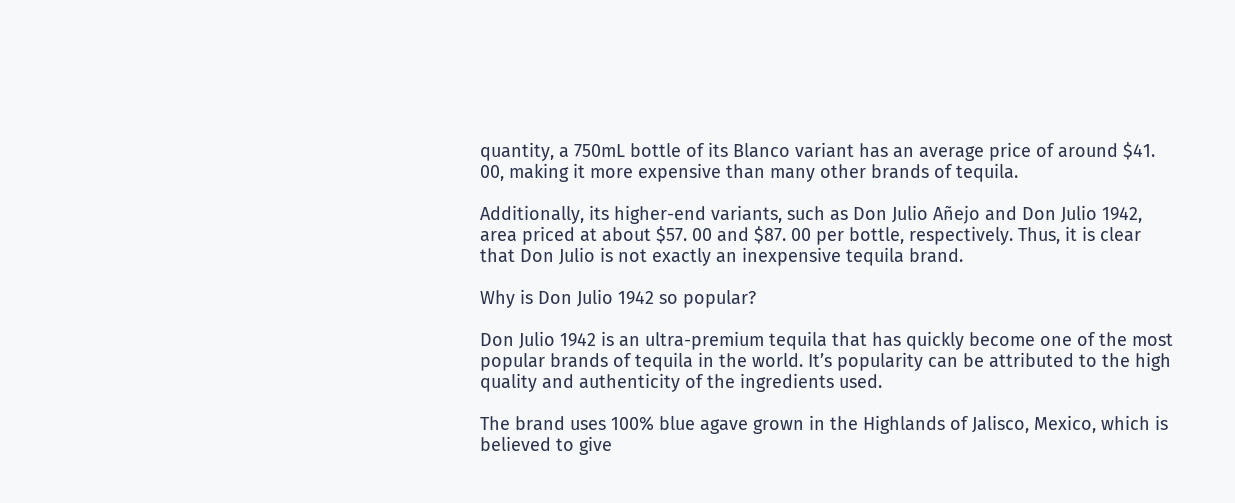quantity, a 750mL bottle of its Blanco variant has an average price of around $41. 00, making it more expensive than many other brands of tequila.

Additionally, its higher-end variants, such as Don Julio Añejo and Don Julio 1942, area priced at about $57. 00 and $87. 00 per bottle, respectively. Thus, it is clear that Don Julio is not exactly an inexpensive tequila brand.

Why is Don Julio 1942 so popular?

Don Julio 1942 is an ultra-premium tequila that has quickly become one of the most popular brands of tequila in the world. It’s popularity can be attributed to the high quality and authenticity of the ingredients used.

The brand uses 100% blue agave grown in the Highlands of Jalisco, Mexico, which is believed to give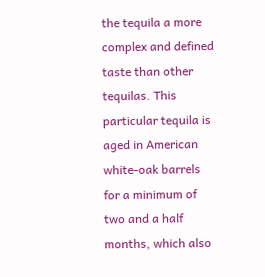the tequila a more complex and defined taste than other tequilas. This particular tequila is aged in American white-oak barrels for a minimum of two and a half months, which also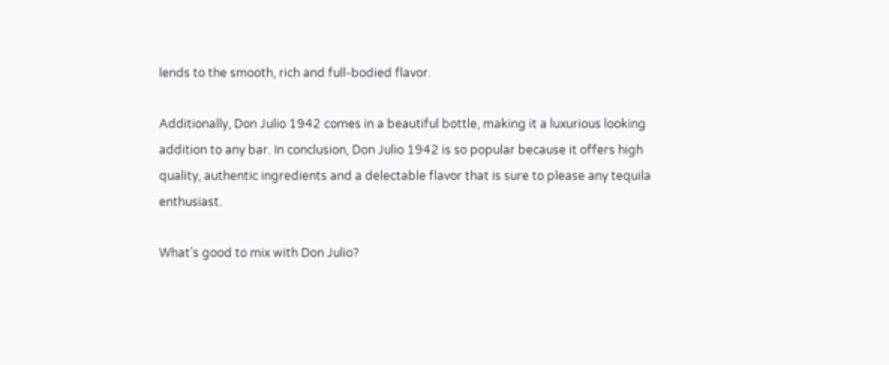lends to the smooth, rich and full-bodied flavor.

Additionally, Don Julio 1942 comes in a beautiful bottle, making it a luxurious looking addition to any bar. In conclusion, Don Julio 1942 is so popular because it offers high quality, authentic ingredients and a delectable flavor that is sure to please any tequila enthusiast.

What’s good to mix with Don Julio?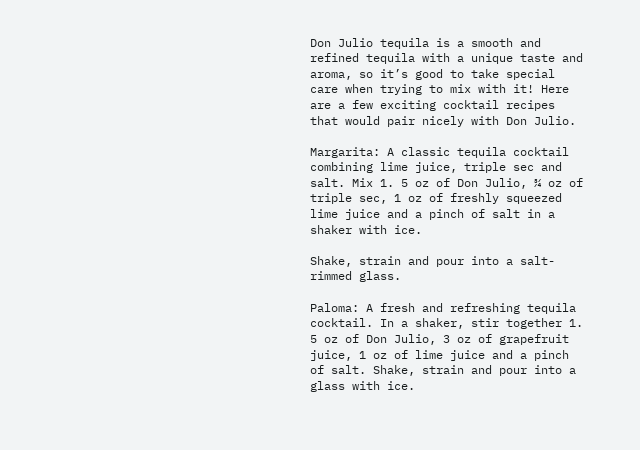Don Julio tequila is a smooth and refined tequila with a unique taste and aroma, so it’s good to take special care when trying to mix with it! Here are a few exciting cocktail recipes that would pair nicely with Don Julio.

Margarita: A classic tequila cocktail combining lime juice, triple sec and salt. Mix 1. 5 oz of Don Julio, ¾ oz of triple sec, 1 oz of freshly squeezed lime juice and a pinch of salt in a shaker with ice.

Shake, strain and pour into a salt-rimmed glass.

Paloma: A fresh and refreshing tequila cocktail. In a shaker, stir together 1. 5 oz of Don Julio, 3 oz of grapefruit juice, 1 oz of lime juice and a pinch of salt. Shake, strain and pour into a glass with ice.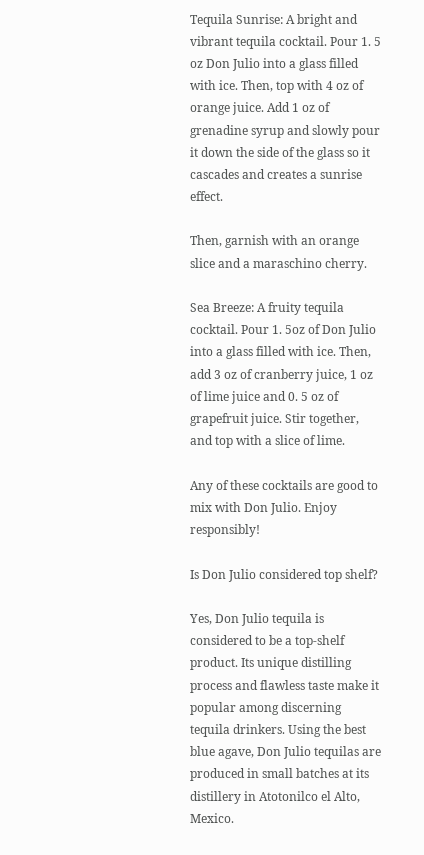Tequila Sunrise: A bright and vibrant tequila cocktail. Pour 1. 5 oz Don Julio into a glass filled with ice. Then, top with 4 oz of orange juice. Add 1 oz of grenadine syrup and slowly pour it down the side of the glass so it cascades and creates a sunrise effect.

Then, garnish with an orange slice and a maraschino cherry.

Sea Breeze: A fruity tequila cocktail. Pour 1. 5oz of Don Julio into a glass filled with ice. Then, add 3 oz of cranberry juice, 1 oz of lime juice and 0. 5 oz of grapefruit juice. Stir together, and top with a slice of lime.

Any of these cocktails are good to mix with Don Julio. Enjoy responsibly!

Is Don Julio considered top shelf?

Yes, Don Julio tequila is considered to be a top-shelf product. Its unique distilling process and flawless taste make it popular among discerning tequila drinkers. Using the best blue agave, Don Julio tequilas are produced in small batches at its distillery in Atotonilco el Alto, Mexico.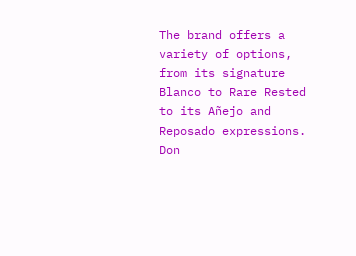The brand offers a variety of options, from its signature Blanco to Rare Rested to its Añejo and Reposado expressions. Don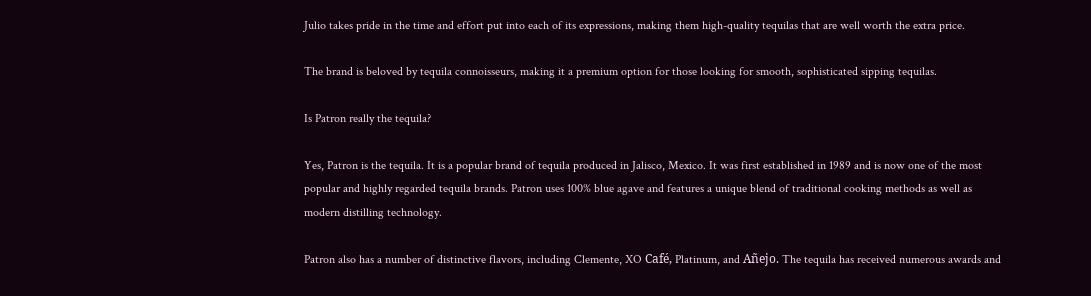Julio takes pride in the time and effort put into each of its expressions, making them high-quality tequilas that are well worth the extra price.

The brand is beloved by tequila connoisseurs, making it a premium option for those looking for smooth, sophisticated sipping tequilas.

Is Patron really the tequila?

Yes, Patron is the tequila. It is a popular brand of tequila produced in Jalisco, Mexico. It was first established in 1989 and is now one of the most popular and highly regarded tequila brands. Patron uses 100% blue agave and features a unique blend of traditional cooking methods as well as modern distilling technology.

Patron also has a number of distinctive flavors, including Clemente, XO Café, Platinum, and Añejo. The tequila has received numerous awards and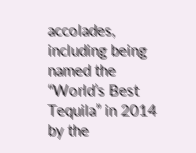accolades, including being named the “World’s Best Tequila” in 2014 by the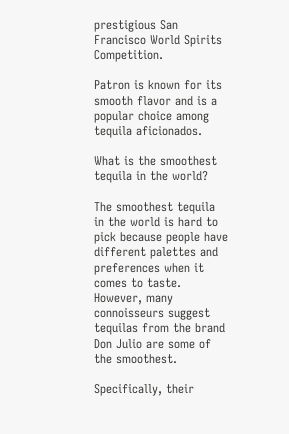prestigious San Francisco World Spirits Competition.

Patron is known for its smooth flavor and is a popular choice among tequila aficionados.

What is the smoothest tequila in the world?

The smoothest tequila in the world is hard to pick because people have different palettes and preferences when it comes to taste. However, many connoisseurs suggest tequilas from the brand Don Julio are some of the smoothest.

Specifically, their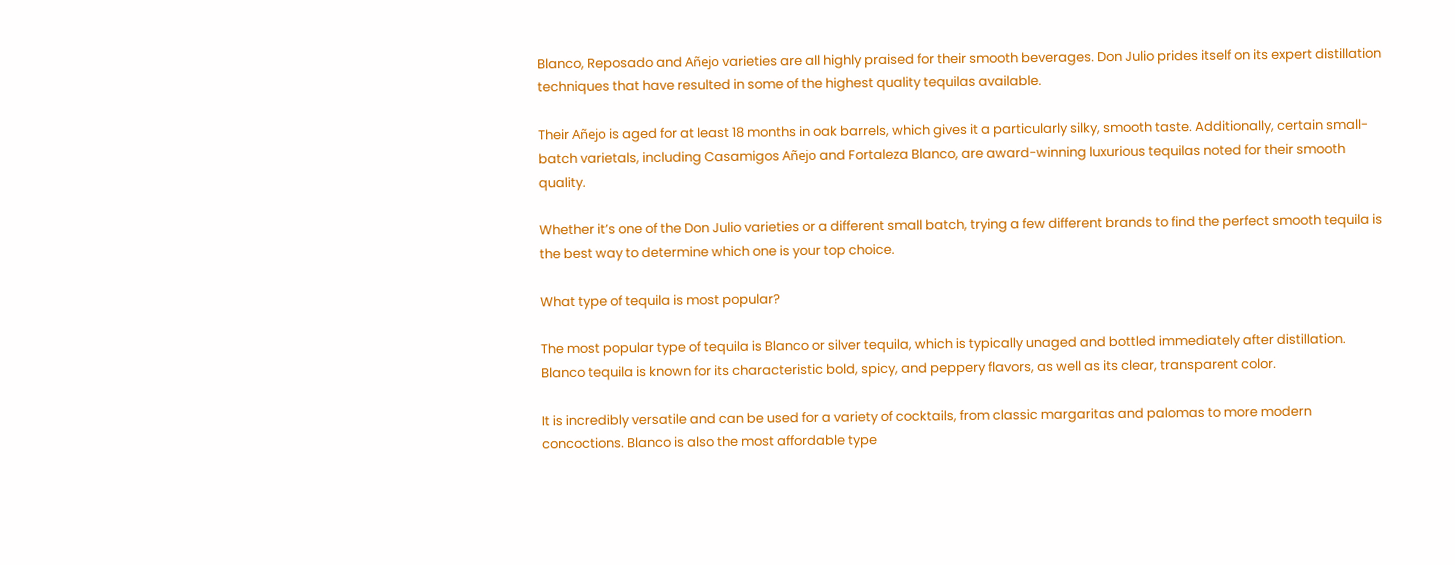Blanco, Reposado and Añejo varieties are all highly praised for their smooth beverages. Don Julio prides itself on its expert distillation techniques that have resulted in some of the highest quality tequilas available.

Their Añejo is aged for at least 18 months in oak barrels, which gives it a particularly silky, smooth taste. Additionally, certain small-batch varietals, including Casamigos Añejo and Fortaleza Blanco, are award-winning luxurious tequilas noted for their smooth quality.

Whether it’s one of the Don Julio varieties or a different small batch, trying a few different brands to find the perfect smooth tequila is the best way to determine which one is your top choice.

What type of tequila is most popular?

The most popular type of tequila is Blanco or silver tequila, which is typically unaged and bottled immediately after distillation. Blanco tequila is known for its characteristic bold, spicy, and peppery flavors, as well as its clear, transparent color.

It is incredibly versatile and can be used for a variety of cocktails, from classic margaritas and palomas to more modern concoctions. Blanco is also the most affordable type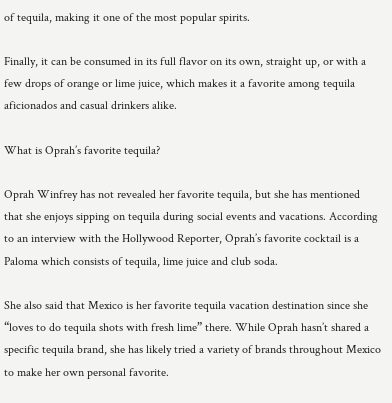of tequila, making it one of the most popular spirits.

Finally, it can be consumed in its full flavor on its own, straight up, or with a few drops of orange or lime juice, which makes it a favorite among tequila aficionados and casual drinkers alike.

What is Oprah’s favorite tequila?

Oprah Winfrey has not revealed her favorite tequila, but she has mentioned that she enjoys sipping on tequila during social events and vacations. According to an interview with the Hollywood Reporter, Oprah’s favorite cocktail is a Paloma which consists of tequila, lime juice and club soda.

She also said that Mexico is her favorite tequila vacation destination since she “loves to do tequila shots with fresh lime” there. While Oprah hasn’t shared a specific tequila brand, she has likely tried a variety of brands throughout Mexico to make her own personal favorite.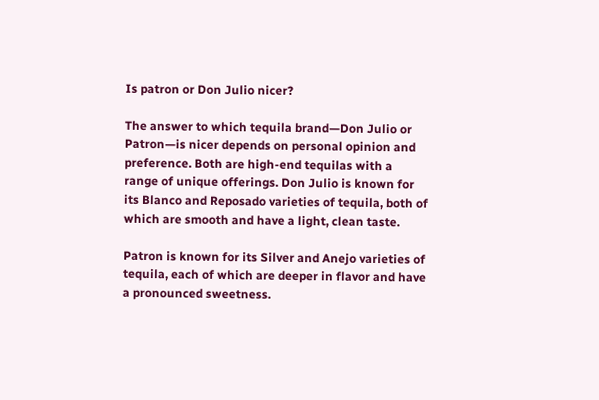Is patron or Don Julio nicer?

The answer to which tequila brand—Don Julio or Patron—is nicer depends on personal opinion and preference. Both are high-end tequilas with a range of unique offerings. Don Julio is known for its Blanco and Reposado varieties of tequila, both of which are smooth and have a light, clean taste.

Patron is known for its Silver and Anejo varieties of tequila, each of which are deeper in flavor and have a pronounced sweetness.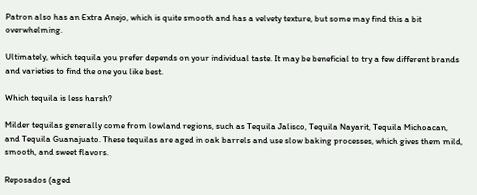Patron also has an Extra Anejo, which is quite smooth and has a velvety texture, but some may find this a bit overwhelming.

Ultimately, which tequila you prefer depends on your individual taste. It may be beneficial to try a few different brands and varieties to find the one you like best.

Which tequila is less harsh?

Milder tequilas generally come from lowland regions, such as Tequila Jalisco, Tequila Nayarit, Tequila Michoacan, and Tequila Guanajuato. These tequilas are aged in oak barrels and use slow baking processes, which gives them mild, smooth, and sweet flavors.

Reposados (aged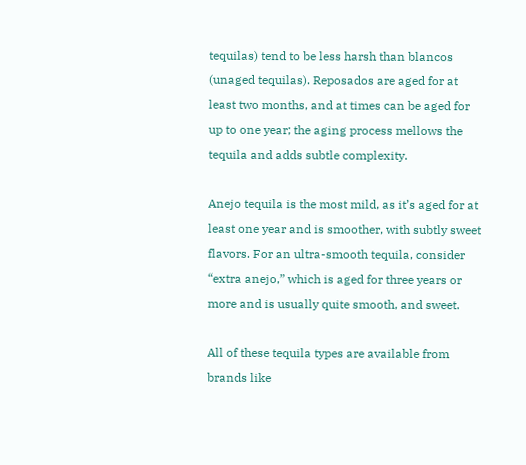tequilas) tend to be less harsh than blancos (unaged tequilas). Reposados are aged for at least two months, and at times can be aged for up to one year; the aging process mellows the tequila and adds subtle complexity.

Anejo tequila is the most mild, as it’s aged for at least one year and is smoother, with subtly sweet flavors. For an ultra-smooth tequila, consider “extra anejo,” which is aged for three years or more and is usually quite smooth, and sweet.

All of these tequila types are available from brands like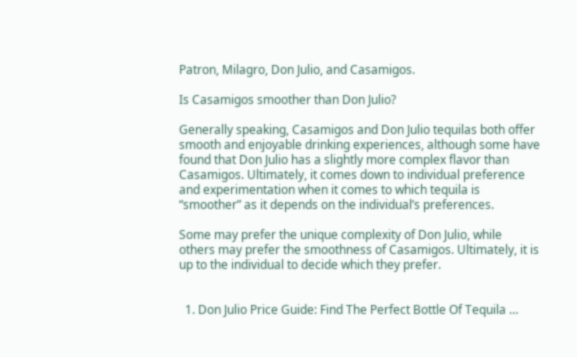Patron, Milagro, Don Julio, and Casamigos.

Is Casamigos smoother than Don Julio?

Generally speaking, Casamigos and Don Julio tequilas both offer smooth and enjoyable drinking experiences, although some have found that Don Julio has a slightly more complex flavor than Casamigos. Ultimately, it comes down to individual preference and experimentation when it comes to which tequila is “smoother” as it depends on the individual’s preferences.

Some may prefer the unique complexity of Don Julio, while others may prefer the smoothness of Casamigos. Ultimately, it is up to the individual to decide which they prefer.


  1. Don Julio Price Guide: Find The Perfect Bottle Of Tequila …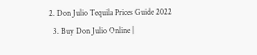2. Don Julio Tequila Prices Guide 2022
  3. Buy Don Julio Online |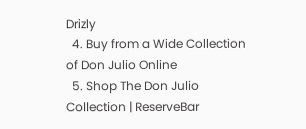Drizly
  4. Buy from a Wide Collection of Don Julio Online
  5. Shop The Don Julio Collection | ReserveBar